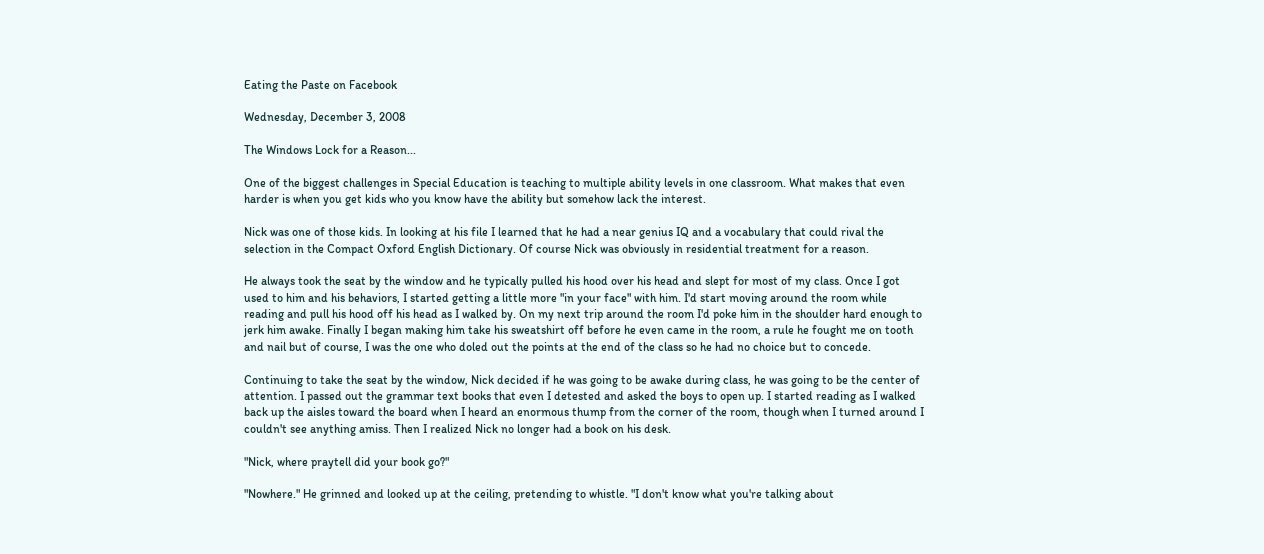Eating the Paste on Facebook

Wednesday, December 3, 2008

The Windows Lock for a Reason...

One of the biggest challenges in Special Education is teaching to multiple ability levels in one classroom. What makes that even harder is when you get kids who you know have the ability but somehow lack the interest.

Nick was one of those kids. In looking at his file I learned that he had a near genius IQ and a vocabulary that could rival the selection in the Compact Oxford English Dictionary. Of course Nick was obviously in residential treatment for a reason.

He always took the seat by the window and he typically pulled his hood over his head and slept for most of my class. Once I got used to him and his behaviors, I started getting a little more "in your face" with him. I'd start moving around the room while reading and pull his hood off his head as I walked by. On my next trip around the room I'd poke him in the shoulder hard enough to jerk him awake. Finally I began making him take his sweatshirt off before he even came in the room, a rule he fought me on tooth and nail but of course, I was the one who doled out the points at the end of the class so he had no choice but to concede.

Continuing to take the seat by the window, Nick decided if he was going to be awake during class, he was going to be the center of attention. I passed out the grammar text books that even I detested and asked the boys to open up. I started reading as I walked back up the aisles toward the board when I heard an enormous thump from the corner of the room, though when I turned around I couldn't see anything amiss. Then I realized Nick no longer had a book on his desk.

"Nick, where praytell did your book go?"

"Nowhere." He grinned and looked up at the ceiling, pretending to whistle. "I don't know what you're talking about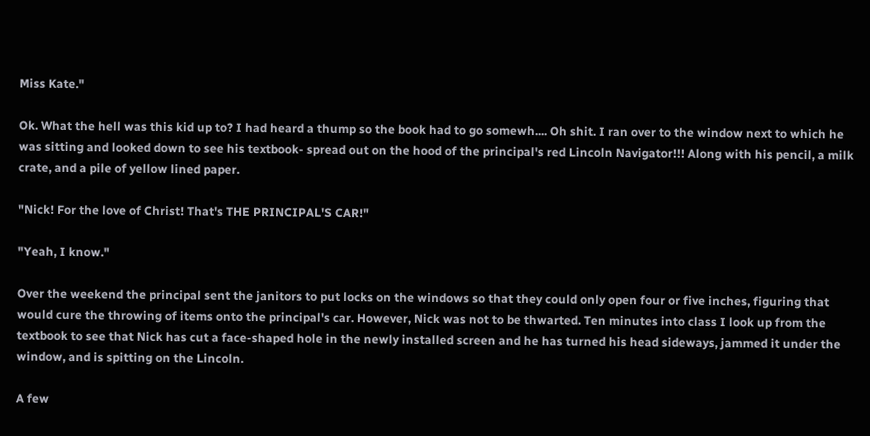Miss Kate."

Ok. What the hell was this kid up to? I had heard a thump so the book had to go somewh.... Oh shit. I ran over to the window next to which he was sitting and looked down to see his textbook- spread out on the hood of the principal's red Lincoln Navigator!!! Along with his pencil, a milk crate, and a pile of yellow lined paper.

"Nick! For the love of Christ! That's THE PRINCIPAL'S CAR!"

"Yeah, I know."

Over the weekend the principal sent the janitors to put locks on the windows so that they could only open four or five inches, figuring that would cure the throwing of items onto the principal's car. However, Nick was not to be thwarted. Ten minutes into class I look up from the textbook to see that Nick has cut a face-shaped hole in the newly installed screen and he has turned his head sideways, jammed it under the window, and is spitting on the Lincoln.

A few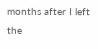months after I left the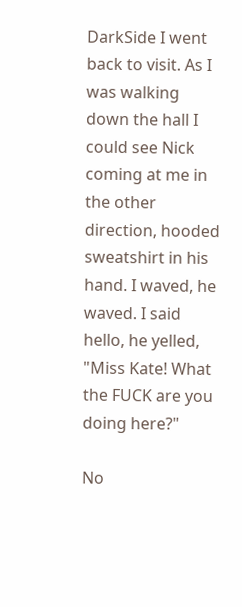DarkSide I went back to visit. As I was walking down the hall I could see Nick coming at me in the other direction, hooded sweatshirt in his hand. I waved, he waved. I said hello, he yelled, "Miss Kate! What the FUCK are you doing here?"

No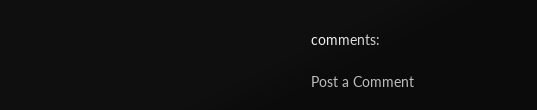comments:

Post a Comment